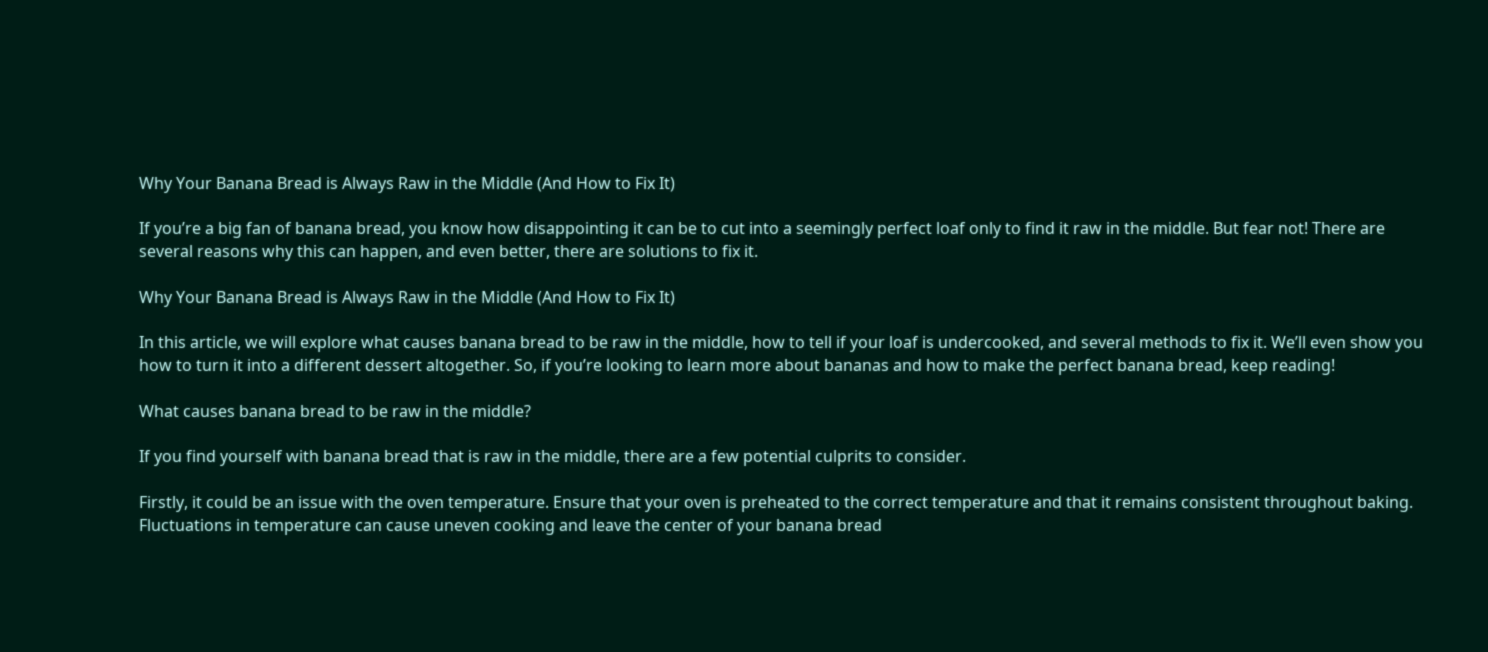Why Your Banana Bread is Always Raw in the Middle (And How to Fix It)

If you’re a big fan of banana bread, you know how disappointing it can be to cut into a seemingly perfect loaf only to find it raw in the middle. But fear not! There are several reasons why this can happen, and even better, there are solutions to fix it.

Why Your Banana Bread is Always Raw in the Middle (And How to Fix It)

In this article, we will explore what causes banana bread to be raw in the middle, how to tell if your loaf is undercooked, and several methods to fix it. We’ll even show you how to turn it into a different dessert altogether. So, if you’re looking to learn more about bananas and how to make the perfect banana bread, keep reading!

What causes banana bread to be raw in the middle?

If you find yourself with banana bread that is raw in the middle, there are a few potential culprits to consider.

Firstly, it could be an issue with the oven temperature. Ensure that your oven is preheated to the correct temperature and that it remains consistent throughout baking. Fluctuations in temperature can cause uneven cooking and leave the center of your banana bread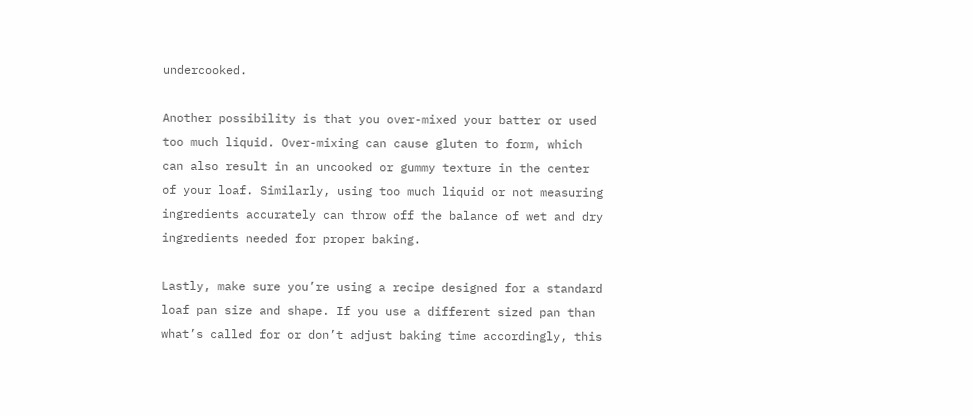undercooked.

Another possibility is that you over-mixed your batter or used too much liquid. Over-mixing can cause gluten to form, which can also result in an uncooked or gummy texture in the center of your loaf. Similarly, using too much liquid or not measuring ingredients accurately can throw off the balance of wet and dry ingredients needed for proper baking.

Lastly, make sure you’re using a recipe designed for a standard loaf pan size and shape. If you use a different sized pan than what’s called for or don’t adjust baking time accordingly, this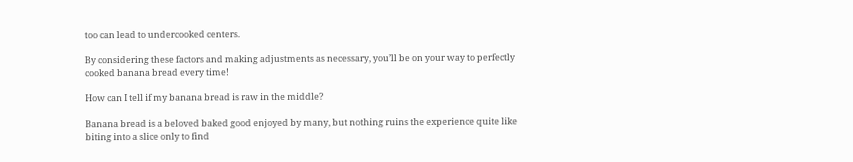too can lead to undercooked centers.

By considering these factors and making adjustments as necessary, you’ll be on your way to perfectly cooked banana bread every time!

How can I tell if my banana bread is raw in the middle?

Banana bread is a beloved baked good enjoyed by many, but nothing ruins the experience quite like biting into a slice only to find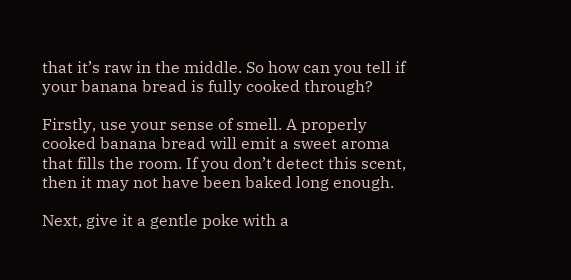that it’s raw in the middle. So how can you tell if your banana bread is fully cooked through?

Firstly, use your sense of smell. A properly cooked banana bread will emit a sweet aroma that fills the room. If you don’t detect this scent, then it may not have been baked long enough.

Next, give it a gentle poke with a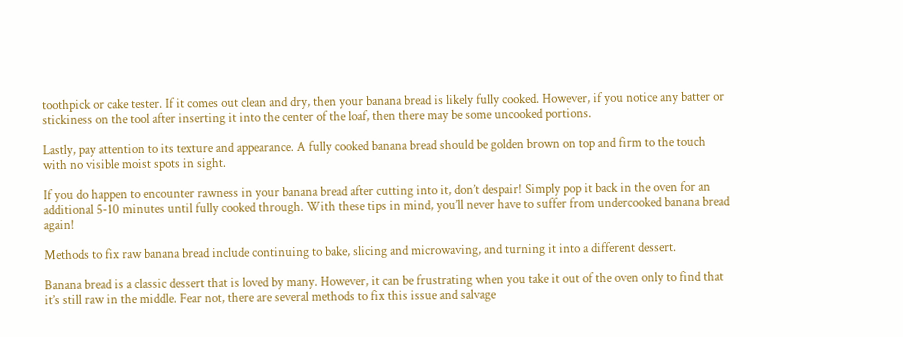toothpick or cake tester. If it comes out clean and dry, then your banana bread is likely fully cooked. However, if you notice any batter or stickiness on the tool after inserting it into the center of the loaf, then there may be some uncooked portions.

Lastly, pay attention to its texture and appearance. A fully cooked banana bread should be golden brown on top and firm to the touch with no visible moist spots in sight.

If you do happen to encounter rawness in your banana bread after cutting into it, don’t despair! Simply pop it back in the oven for an additional 5-10 minutes until fully cooked through. With these tips in mind, you’ll never have to suffer from undercooked banana bread again!

Methods to fix raw banana bread include continuing to bake, slicing and microwaving, and turning it into a different dessert.

Banana bread is a classic dessert that is loved by many. However, it can be frustrating when you take it out of the oven only to find that it’s still raw in the middle. Fear not, there are several methods to fix this issue and salvage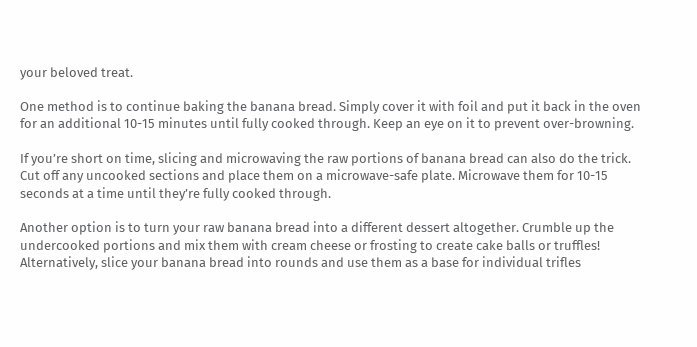your beloved treat.

One method is to continue baking the banana bread. Simply cover it with foil and put it back in the oven for an additional 10-15 minutes until fully cooked through. Keep an eye on it to prevent over-browning.

If you’re short on time, slicing and microwaving the raw portions of banana bread can also do the trick. Cut off any uncooked sections and place them on a microwave-safe plate. Microwave them for 10-15 seconds at a time until they’re fully cooked through.

Another option is to turn your raw banana bread into a different dessert altogether. Crumble up the undercooked portions and mix them with cream cheese or frosting to create cake balls or truffles! Alternatively, slice your banana bread into rounds and use them as a base for individual trifles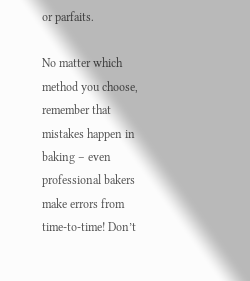or parfaits.

No matter which method you choose, remember that mistakes happen in baking – even professional bakers make errors from time-to-time! Don’t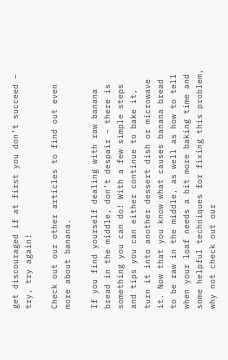get discouraged if at first you don’t succeed – try, try again!

Check out our other articles to find out even more about banana.

If you find yourself dealing with raw banana bread in the middle, don’t despair – there is something you can do! With a few simple steps and tips you can either continue to bake it, turn it into another dessert dish or microwave it. Now that you know what causes banana bread to be raw in the middle, as well as how to tell when your loaf needs a bit more baking time and some helpful techniques for fixing this problem, why not check out our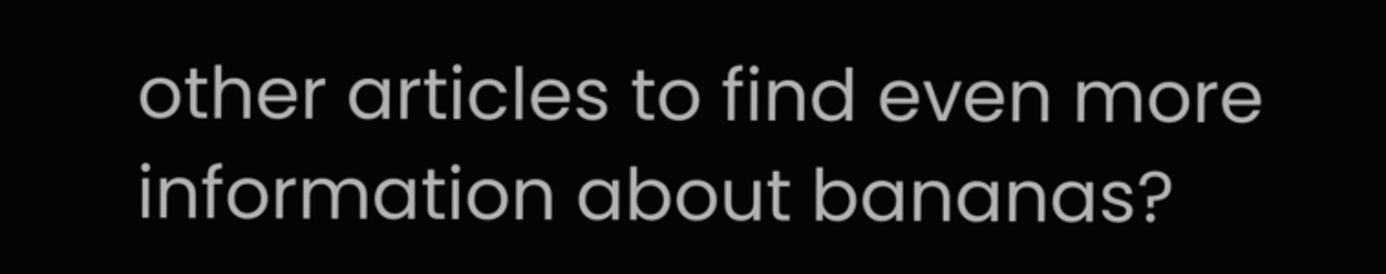other articles to find even more information about bananas?